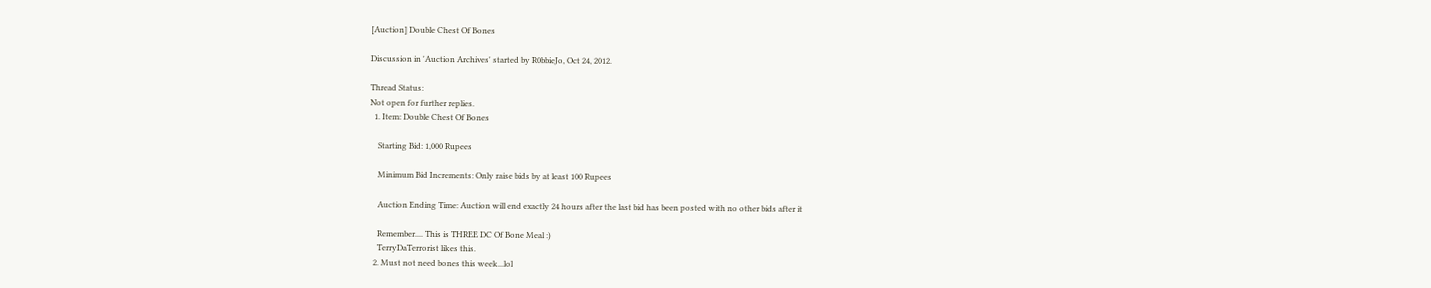[Auction] Double Chest Of Bones

Discussion in 'Auction Archives' started by R0bbieJo, Oct 24, 2012.

Thread Status:
Not open for further replies.
  1. Item: Double Chest Of Bones

    Starting Bid: 1,000 Rupees

    Minimum Bid Increments: Only raise bids by at least 100 Rupees

    Auction Ending Time: Auction will end exactly 24 hours after the last bid has been posted with no other bids after it

    Remember.... This is THREE DC Of Bone Meal :)
    TerryDaTerrorist likes this.
  2. Must not need bones this week...lol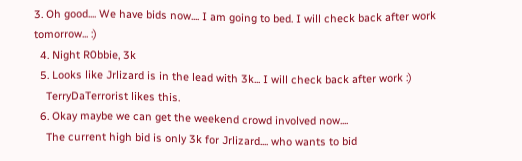3. Oh good.... We have bids now.... I am going to bed. I will check back after work tomorrow... :)
  4. Night R0bbie, 3k
  5. Looks like Jrlizard is in the lead with 3k... I will check back after work :)
    TerryDaTerrorist likes this.
  6. Okay maybe we can get the weekend crowd involved now....
    The current high bid is only 3k for Jrlizard.... who wants to bid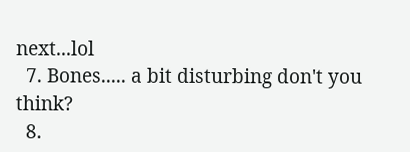next...lol
  7. Bones..... a bit disturbing don't you think?
  8.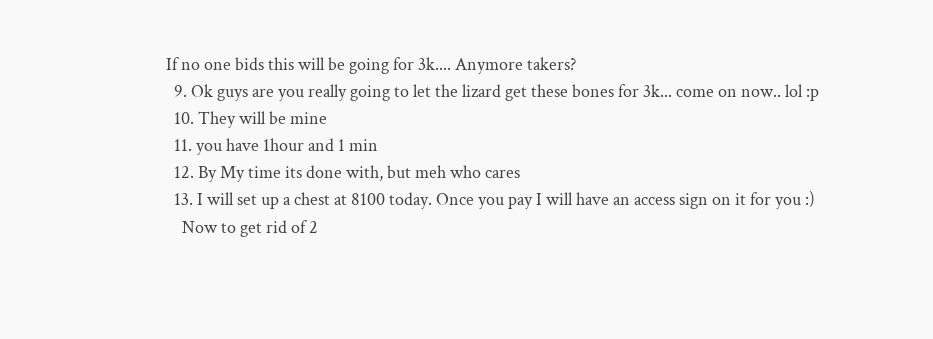If no one bids this will be going for 3k.... Anymore takers?
  9. Ok guys are you really going to let the lizard get these bones for 3k... come on now.. lol :p
  10. They will be mine
  11. you have 1hour and 1 min
  12. By My time its done with, but meh who cares
  13. I will set up a chest at 8100 today. Once you pay I will have an access sign on it for you :)
    Now to get rid of 2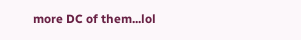more DC of them...lol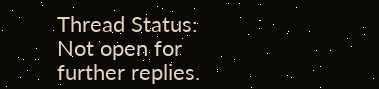Thread Status:
Not open for further replies.